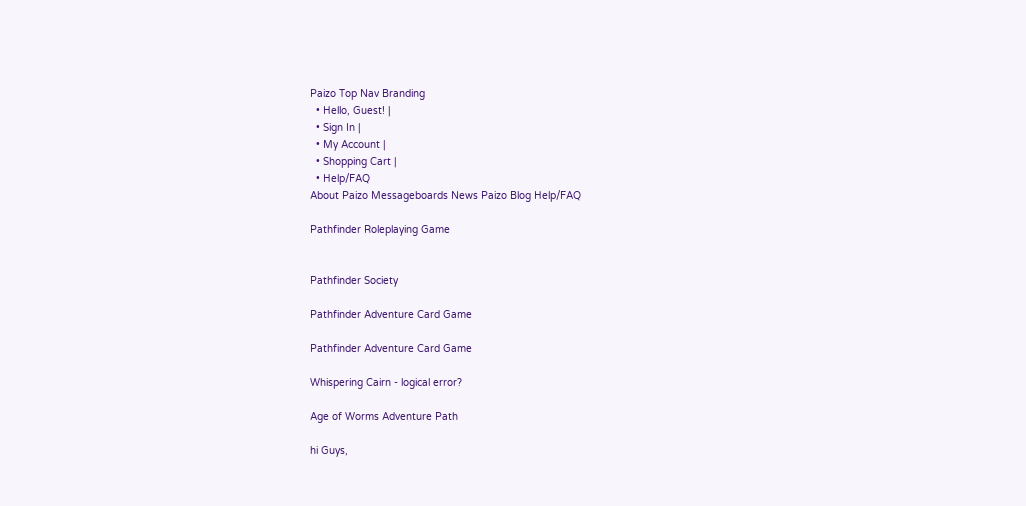Paizo Top Nav Branding
  • Hello, Guest! |
  • Sign In |
  • My Account |
  • Shopping Cart |
  • Help/FAQ
About Paizo Messageboards News Paizo Blog Help/FAQ

Pathfinder Roleplaying Game


Pathfinder Society

Pathfinder Adventure Card Game

Pathfinder Adventure Card Game

Whispering Cairn - logical error?

Age of Worms Adventure Path

hi Guys,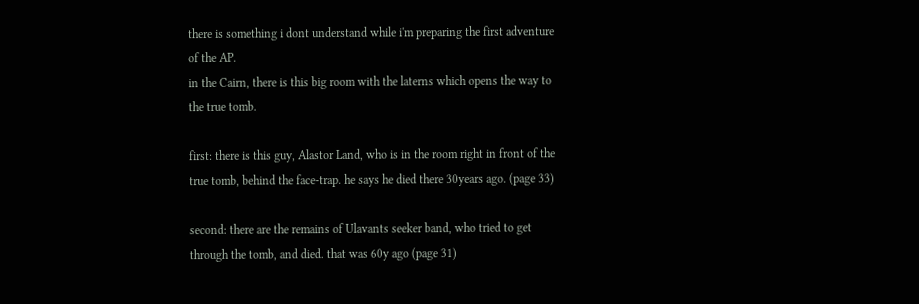there is something i dont understand while i'm preparing the first adventure of the AP.
in the Cairn, there is this big room with the laterns which opens the way to the true tomb.

first: there is this guy, Alastor Land, who is in the room right in front of the true tomb, behind the face-trap. he says he died there 30years ago. (page 33)

second: there are the remains of Ulavants seeker band, who tried to get through the tomb, and died. that was 60y ago (page 31)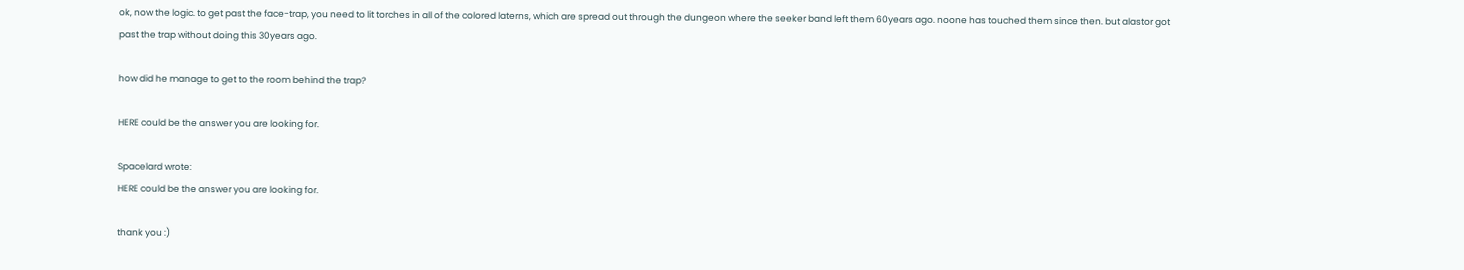ok, now the logic. to get past the face-trap, you need to lit torches in all of the colored laterns, which are spread out through the dungeon where the seeker band left them 60years ago. noone has touched them since then. but alastor got past the trap without doing this 30years ago.

how did he manage to get to the room behind the trap?

HERE could be the answer you are looking for.

Spacelard wrote:
HERE could be the answer you are looking for.

thank you :)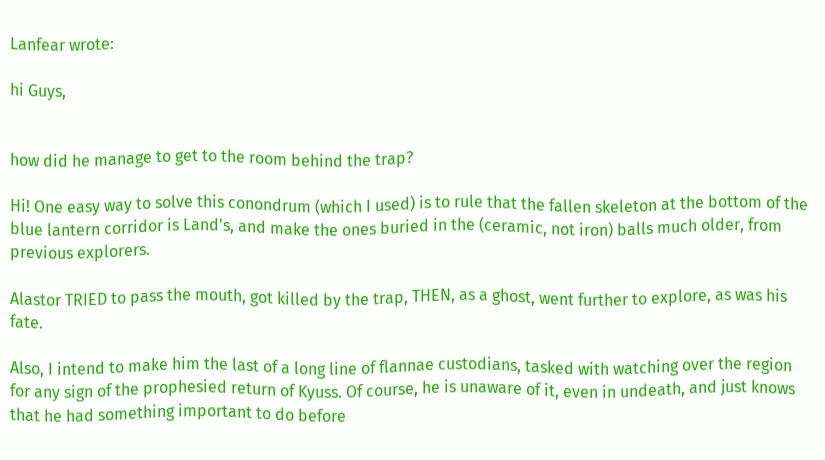Lanfear wrote:

hi Guys,


how did he manage to get to the room behind the trap?

Hi! One easy way to solve this conondrum (which I used) is to rule that the fallen skeleton at the bottom of the blue lantern corridor is Land's, and make the ones buried in the (ceramic, not iron) balls much older, from previous explorers.

Alastor TRIED to pass the mouth, got killed by the trap, THEN, as a ghost, went further to explore, as was his fate.

Also, I intend to make him the last of a long line of flannae custodians, tasked with watching over the region for any sign of the prophesied return of Kyuss. Of course, he is unaware of it, even in undeath, and just knows that he had something important to do before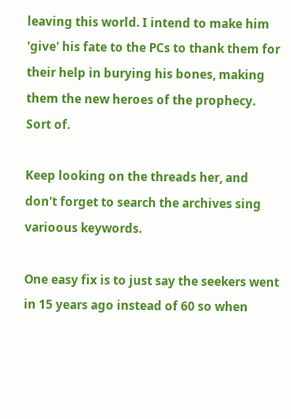leaving this world. I intend to make him 'give' his fate to the PCs to thank them for their help in burying his bones, making them the new heroes of the prophecy. Sort of.

Keep looking on the threads her, and don't forget to search the archives sing varioous keywords.

One easy fix is to just say the seekers went in 15 years ago instead of 60 so when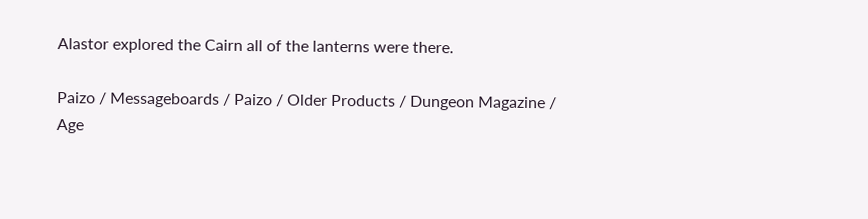Alastor explored the Cairn all of the lanterns were there.

Paizo / Messageboards / Paizo / Older Products / Dungeon Magazine / Age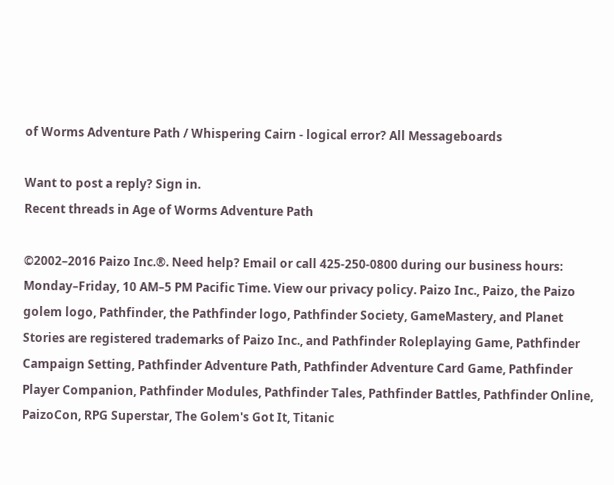of Worms Adventure Path / Whispering Cairn - logical error? All Messageboards

Want to post a reply? Sign in.
Recent threads in Age of Worms Adventure Path

©2002–2016 Paizo Inc.®. Need help? Email or call 425-250-0800 during our business hours: Monday–Friday, 10 AM–5 PM Pacific Time. View our privacy policy. Paizo Inc., Paizo, the Paizo golem logo, Pathfinder, the Pathfinder logo, Pathfinder Society, GameMastery, and Planet Stories are registered trademarks of Paizo Inc., and Pathfinder Roleplaying Game, Pathfinder Campaign Setting, Pathfinder Adventure Path, Pathfinder Adventure Card Game, Pathfinder Player Companion, Pathfinder Modules, Pathfinder Tales, Pathfinder Battles, Pathfinder Online, PaizoCon, RPG Superstar, The Golem's Got It, Titanic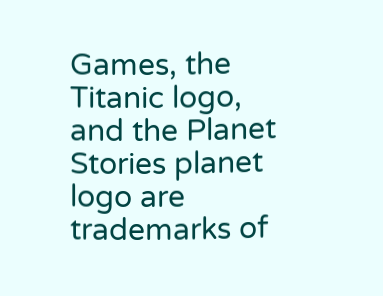Games, the Titanic logo, and the Planet Stories planet logo are trademarks of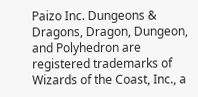Paizo Inc. Dungeons & Dragons, Dragon, Dungeon, and Polyhedron are registered trademarks of Wizards of the Coast, Inc., a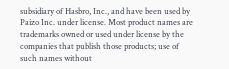subsidiary of Hasbro, Inc., and have been used by Paizo Inc. under license. Most product names are trademarks owned or used under license by the companies that publish those products; use of such names without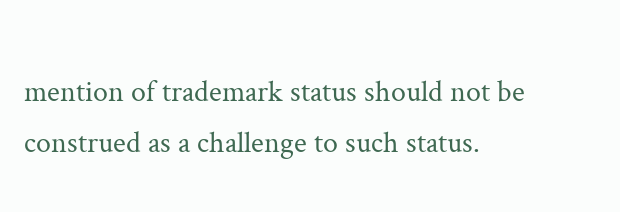mention of trademark status should not be construed as a challenge to such status.